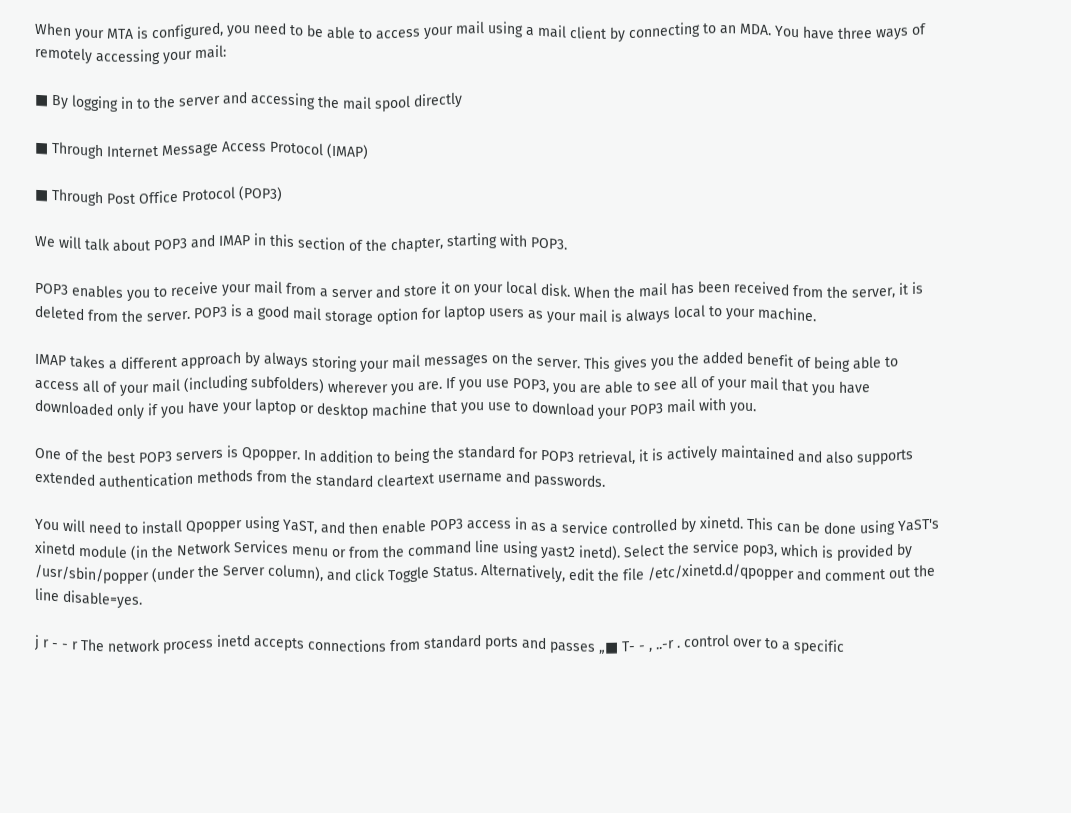When your MTA is configured, you need to be able to access your mail using a mail client by connecting to an MDA. You have three ways of remotely accessing your mail:

■ By logging in to the server and accessing the mail spool directly

■ Through Internet Message Access Protocol (IMAP)

■ Through Post Office Protocol (POP3)

We will talk about POP3 and IMAP in this section of the chapter, starting with POP3.

POP3 enables you to receive your mail from a server and store it on your local disk. When the mail has been received from the server, it is deleted from the server. POP3 is a good mail storage option for laptop users as your mail is always local to your machine.

IMAP takes a different approach by always storing your mail messages on the server. This gives you the added benefit of being able to access all of your mail (including subfolders) wherever you are. If you use POP3, you are able to see all of your mail that you have downloaded only if you have your laptop or desktop machine that you use to download your POP3 mail with you.

One of the best POP3 servers is Qpopper. In addition to being the standard for POP3 retrieval, it is actively maintained and also supports extended authentication methods from the standard cleartext username and passwords.

You will need to install Qpopper using YaST, and then enable POP3 access in as a service controlled by xinetd. This can be done using YaST's xinetd module (in the Network Services menu or from the command line using yast2 inetd). Select the service pop3, which is provided by /usr/sbin/popper (under the Server column), and click Toggle Status. Alternatively, edit the file /etc/xinetd.d/qpopper and comment out the line disable=yes.

j r - - r The network process inetd accepts connections from standard ports and passes „■ T- - , ..-r . control over to a specific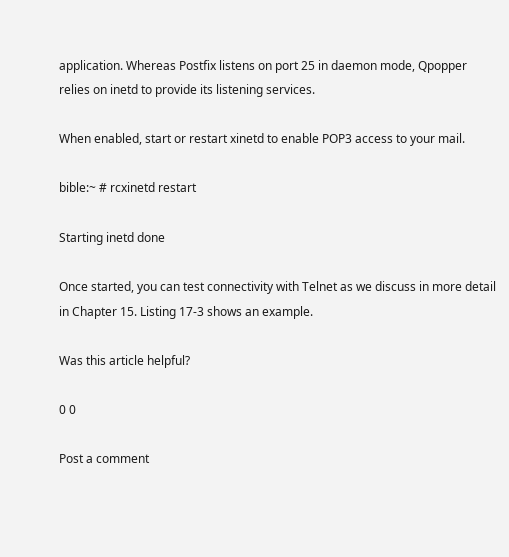application. Whereas Postfix listens on port 25 in daemon mode, Qpopper relies on inetd to provide its listening services.

When enabled, start or restart xinetd to enable POP3 access to your mail.

bible:~ # rcxinetd restart

Starting inetd done

Once started, you can test connectivity with Telnet as we discuss in more detail in Chapter 15. Listing 17-3 shows an example.

Was this article helpful?

0 0

Post a comment